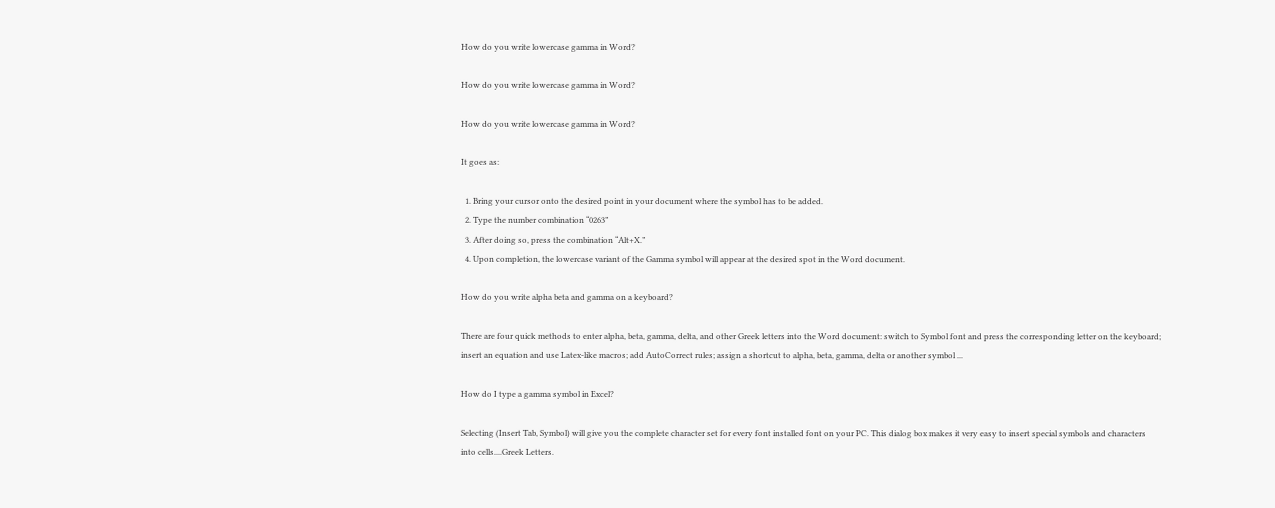How do you write lowercase gamma in Word?

How do you write lowercase gamma in Word?

How do you write lowercase gamma in Word?

It goes as:

  1. Bring your cursor onto the desired point in your document where the symbol has to be added.
  2. Type the number combination “0263”
  3. After doing so, press the combination “Alt+X.”
  4. Upon completion, the lowercase variant of the Gamma symbol will appear at the desired spot in the Word document.

How do you write alpha beta and gamma on a keyboard?

There are four quick methods to enter alpha, beta, gamma, delta, and other Greek letters into the Word document: switch to Symbol font and press the corresponding letter on the keyboard; insert an equation and use Latex-like macros; add AutoCorrect rules; assign a shortcut to alpha, beta, gamma, delta or another symbol ...

How do I type a gamma symbol in Excel?

Selecting (Insert Tab, Symbol) will give you the complete character set for every font installed font on your PC. This dialog box makes it very easy to insert special symbols and characters into cells....Greek Letters.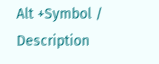Alt +Symbol / Description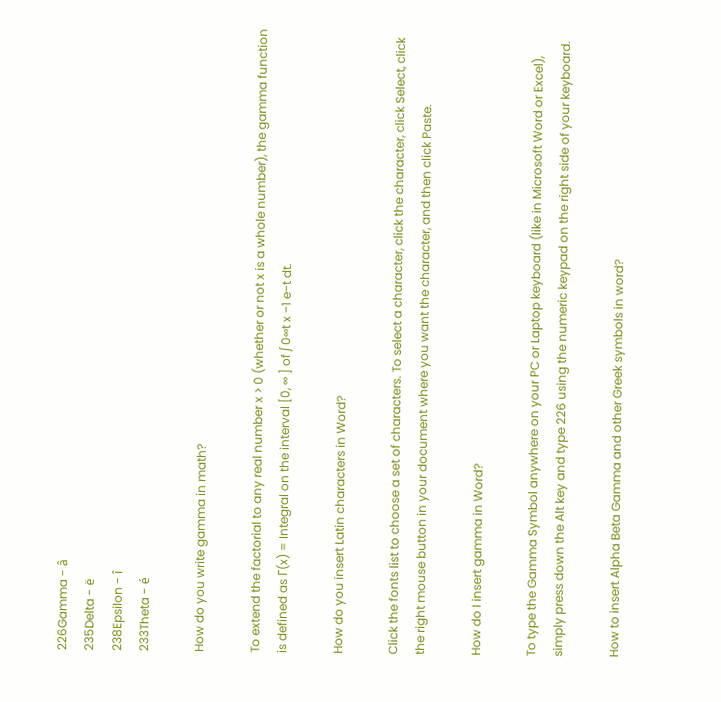226Gamma - â
235Delta - ë
238Epsilon - î
233Theta - é

How do you write gamma in math?

To extend the factorial to any real number x > 0 (whether or not x is a whole number), the gamma function is defined as Γ(x) = Integral on the interval [0, ∞ ] of ∫ 0∞t x −1 e−t dt.

How do you insert Latin characters in Word?

Click the fonts list to choose a set of characters. To select a character, click the character, click Select, click the right mouse button in your document where you want the character, and then click Paste.

How do I insert gamma in Word?

To type the Gamma Symbol anywhere on your PC or Laptop keyboard (like in Microsoft Word or Excel), simply press down the Alt key and type 226 using the numeric keypad on the right side of your keyboard.

How to insert Alpha Beta Gamma and other Greek symbols in word?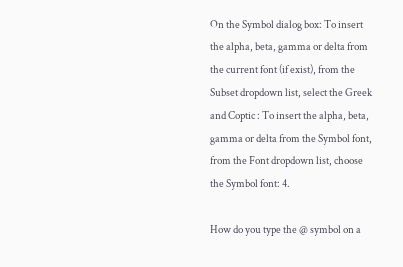On the Symbol dialog box: To insert the alpha, beta, gamma or delta from the current font (if exist), from the Subset dropdown list, select the Greek and Coptic : To insert the alpha, beta, gamma or delta from the Symbol font, from the Font dropdown list, choose the Symbol font: 4.

How do you type the @ symbol on a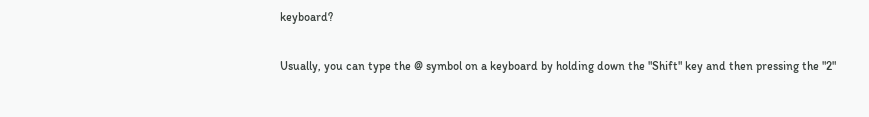keyboard?

Usually, you can type the @ symbol on a keyboard by holding down the "Shift" key and then pressing the "2"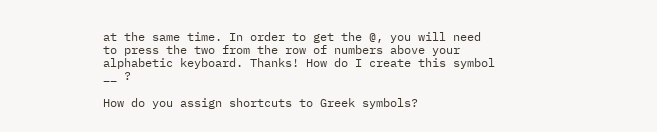at the same time. In order to get the @, you will need to press the two from the row of numbers above your alphabetic keyboard. Thanks! How do I create this symbol __ ?

How do you assign shortcuts to Greek symbols?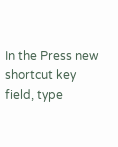In the Press new shortcut key field, type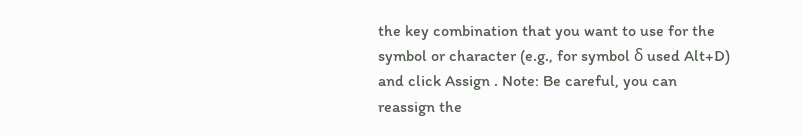the key combination that you want to use for the symbol or character (e.g., for symbol δ used Alt+D) and click Assign . Note: Be careful, you can reassign the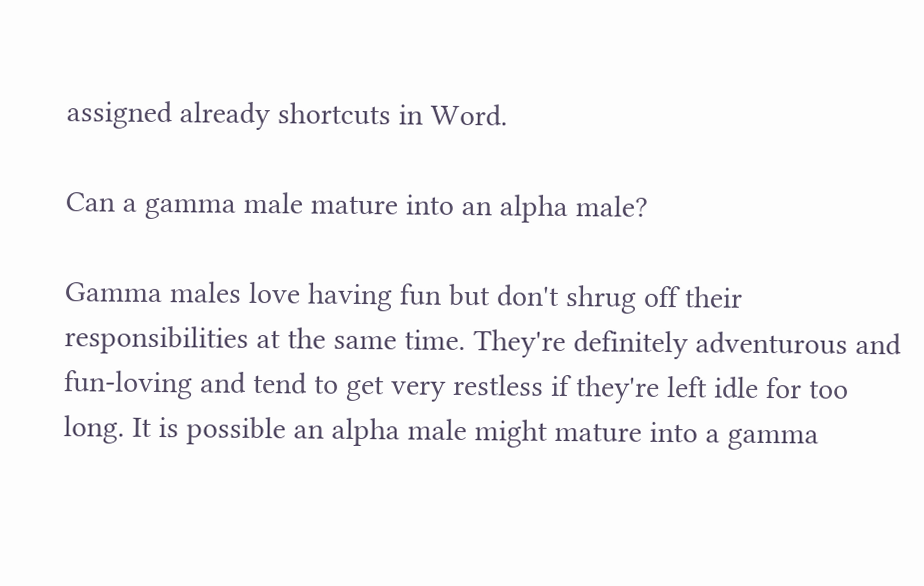assigned already shortcuts in Word.

Can a gamma male mature into an alpha male?

Gamma males love having fun but don't shrug off their responsibilities at the same time. They're definitely adventurous and fun-loving and tend to get very restless if they're left idle for too long. It is possible an alpha male might mature into a gamma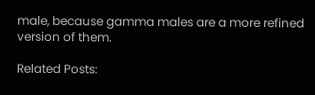male, because gamma males are a more refined version of them.

Related Posts: